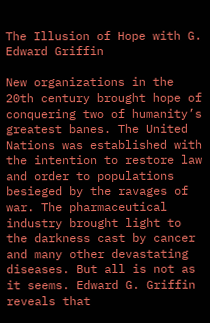The Illusion of Hope with G. Edward Griffin

New organizations in the 20th century brought hope of conquering two of humanity’s greatest banes. The United Nations was established with the intention to restore law and order to populations besieged by the ravages of war. The pharmaceutical industry brought light to the darkness cast by cancer and many other devastating diseases. But all is not as it seems. Edward G. Griffin reveals that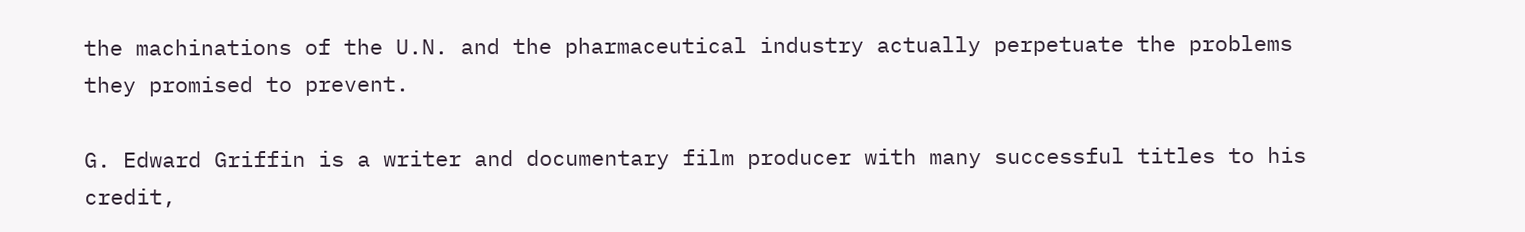the machinations of the U.N. and the pharmaceutical industry actually perpetuate the problems they promised to prevent.

G. Edward Griffin is a writer and documentary film producer with many successful titles to his credit,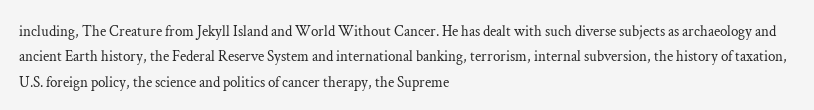including, The Creature from Jekyll Island and World Without Cancer. He has dealt with such diverse subjects as archaeology and ancient Earth history, the Federal Reserve System and international banking, terrorism, internal subversion, the history of taxation, U.S. foreign policy, the science and politics of cancer therapy, the Supreme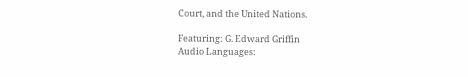Court, and the United Nations.

Featuring: G. Edward Griffin
Audio Languages: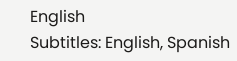English
Subtitles: English, Spanish